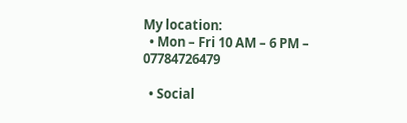My location:
  • Mon – Fri 10 AM – 6 PM – 07784726479

  • Social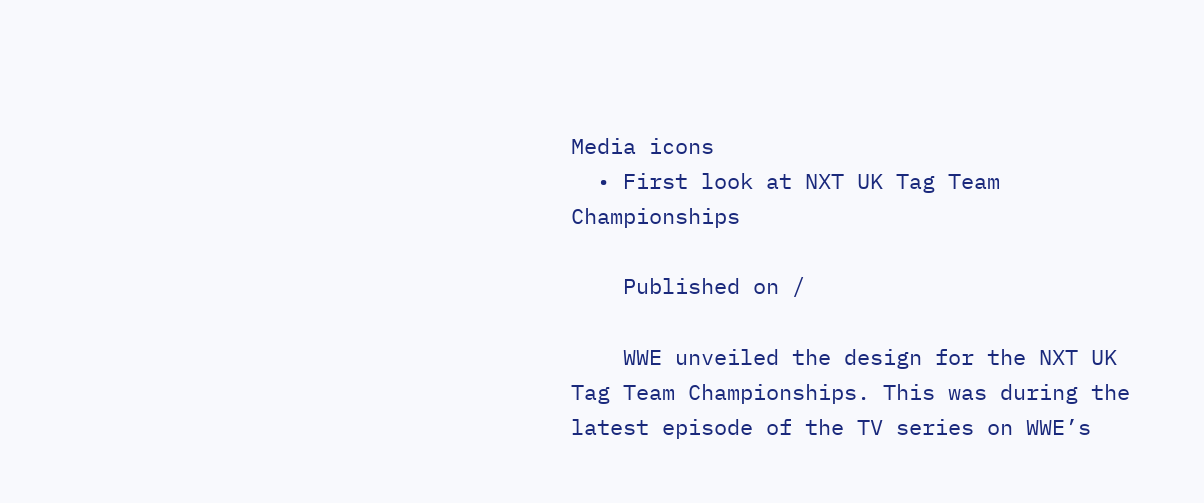Media icons
  • First look at NXT UK Tag Team Championships

    Published on /

    WWE unveiled the design for the NXT UK Tag Team Championships. This was during the latest episode of the TV series on WWE’s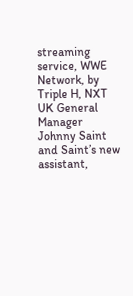streaming service, WWE Network, by Triple H, NXT UK General Manager Johnny Saint and Saint’s new assistant,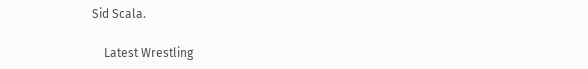Sid Scala.

    Latest Wrestling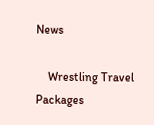News

    Wrestling Travel Packages